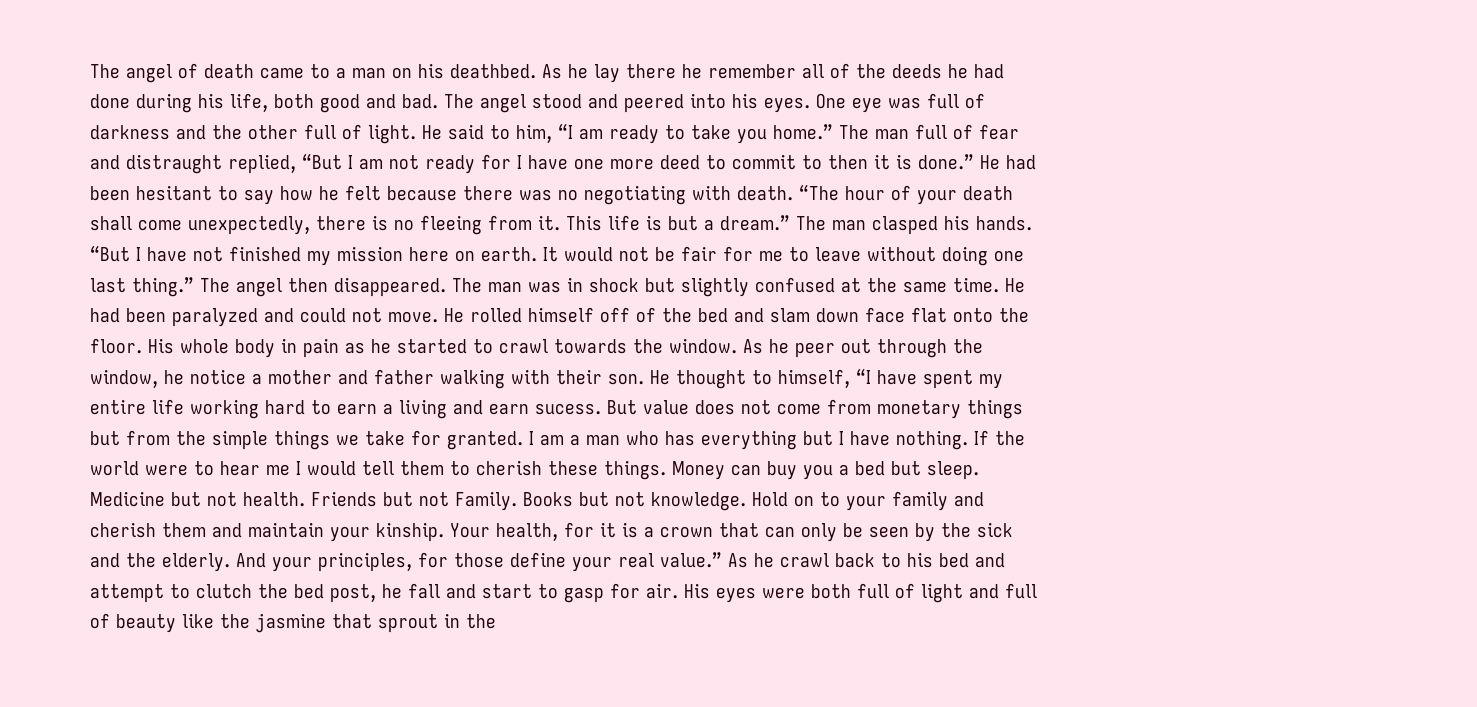The angel of death came to a man on his deathbed. As he lay there he remember all of the deeds he had done during his life, both good and bad. The angel stood and peered into his eyes. One eye was full of darkness and the other full of light. He said to him, “I am ready to take you home.” The man full of fear and distraught replied, “But I am not ready for I have one more deed to commit to then it is done.” He had been hesitant to say how he felt because there was no negotiating with death. “The hour of your death shall come unexpectedly, there is no fleeing from it. This life is but a dream.” The man clasped his hands. “But I have not finished my mission here on earth. It would not be fair for me to leave without doing one last thing.” The angel then disappeared. The man was in shock but slightly confused at the same time. He had been paralyzed and could not move. He rolled himself off of the bed and slam down face flat onto the floor. His whole body in pain as he started to crawl towards the window. As he peer out through the window, he notice a mother and father walking with their son. He thought to himself, “I have spent my entire life working hard to earn a living and earn sucess. But value does not come from monetary things but from the simple things we take for granted. I am a man who has everything but I have nothing. If the world were to hear me I would tell them to cherish these things. Money can buy you a bed but sleep. Medicine but not health. Friends but not Family. Books but not knowledge. Hold on to your family and cherish them and maintain your kinship. Your health, for it is a crown that can only be seen by the sick and the elderly. And your principles, for those define your real value.” As he crawl back to his bed and attempt to clutch the bed post, he fall and start to gasp for air. His eyes were both full of light and full of beauty like the jasmine that sprout in the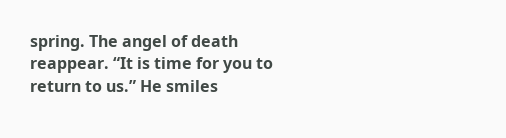spring. The angel of death reappear. “It is time for you to return to us.” He smiles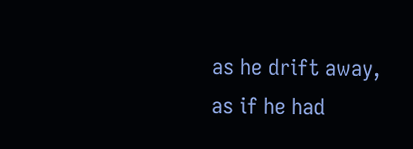as he drift away, as if he had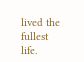lived the fullest life.